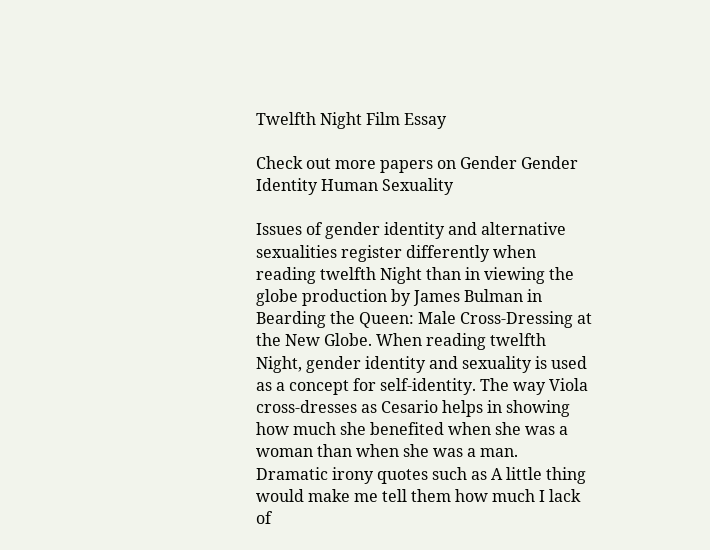Twelfth Night Film Essay

Check out more papers on Gender Gender Identity Human Sexuality

Issues of gender identity and alternative sexualities register differently when reading twelfth Night than in viewing the globe production by James Bulman in Bearding the Queen: Male Cross-Dressing at the New Globe. When reading twelfth Night, gender identity and sexuality is used as a concept for self-identity. The way Viola cross-dresses as Cesario helps in showing how much she benefited when she was a woman than when she was a man. Dramatic irony quotes such as A little thing would make me tell them how much I lack of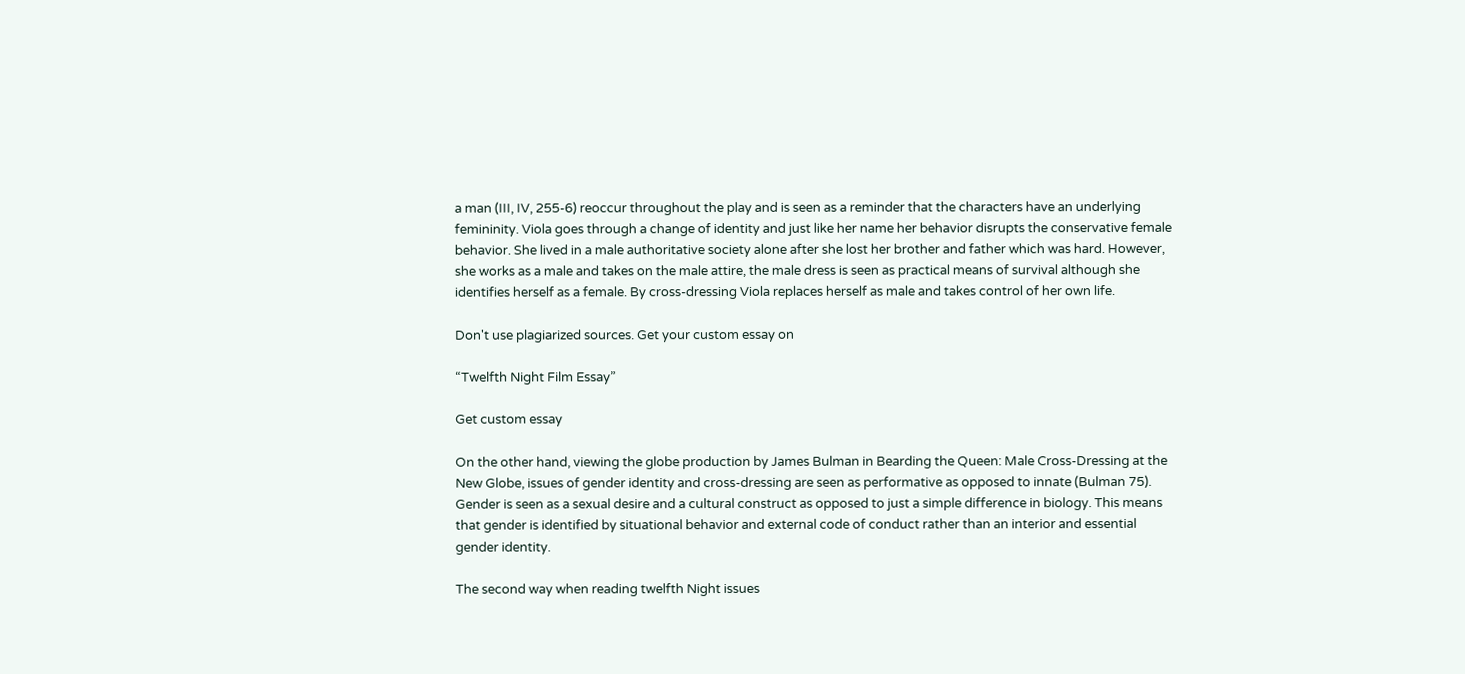a man (III, IV, 255-6) reoccur throughout the play and is seen as a reminder that the characters have an underlying femininity. Viola goes through a change of identity and just like her name her behavior disrupts the conservative female behavior. She lived in a male authoritative society alone after she lost her brother and father which was hard. However, she works as a male and takes on the male attire, the male dress is seen as practical means of survival although she identifies herself as a female. By cross-dressing Viola replaces herself as male and takes control of her own life.

Don't use plagiarized sources. Get your custom essay on

“Twelfth Night Film Essay”

Get custom essay

On the other hand, viewing the globe production by James Bulman in Bearding the Queen: Male Cross-Dressing at the New Globe, issues of gender identity and cross-dressing are seen as performative as opposed to innate (Bulman 75). Gender is seen as a sexual desire and a cultural construct as opposed to just a simple difference in biology. This means that gender is identified by situational behavior and external code of conduct rather than an interior and essential gender identity.

The second way when reading twelfth Night issues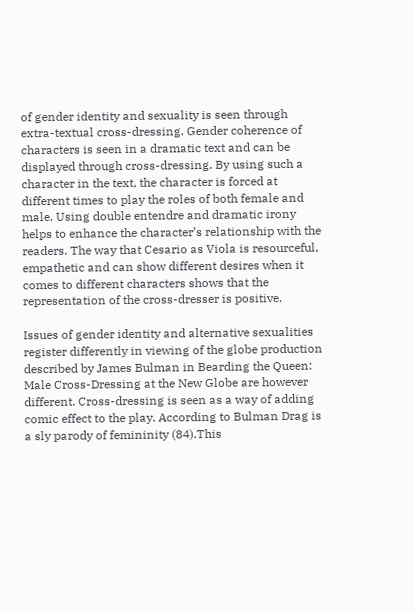of gender identity and sexuality is seen through extra-textual cross-dressing. Gender coherence of characters is seen in a dramatic text and can be displayed through cross-dressing. By using such a character in the text, the character is forced at different times to play the roles of both female and male. Using double entendre and dramatic irony helps to enhance the character’s relationship with the readers. The way that Cesario as Viola is resourceful, empathetic and can show different desires when it comes to different characters shows that the representation of the cross-dresser is positive.

Issues of gender identity and alternative sexualities register differently in viewing of the globe production described by James Bulman in Bearding the Queen: Male Cross-Dressing at the New Globe are however different. Cross-dressing is seen as a way of adding comic effect to the play. According to Bulman Drag is a sly parody of femininity (84).This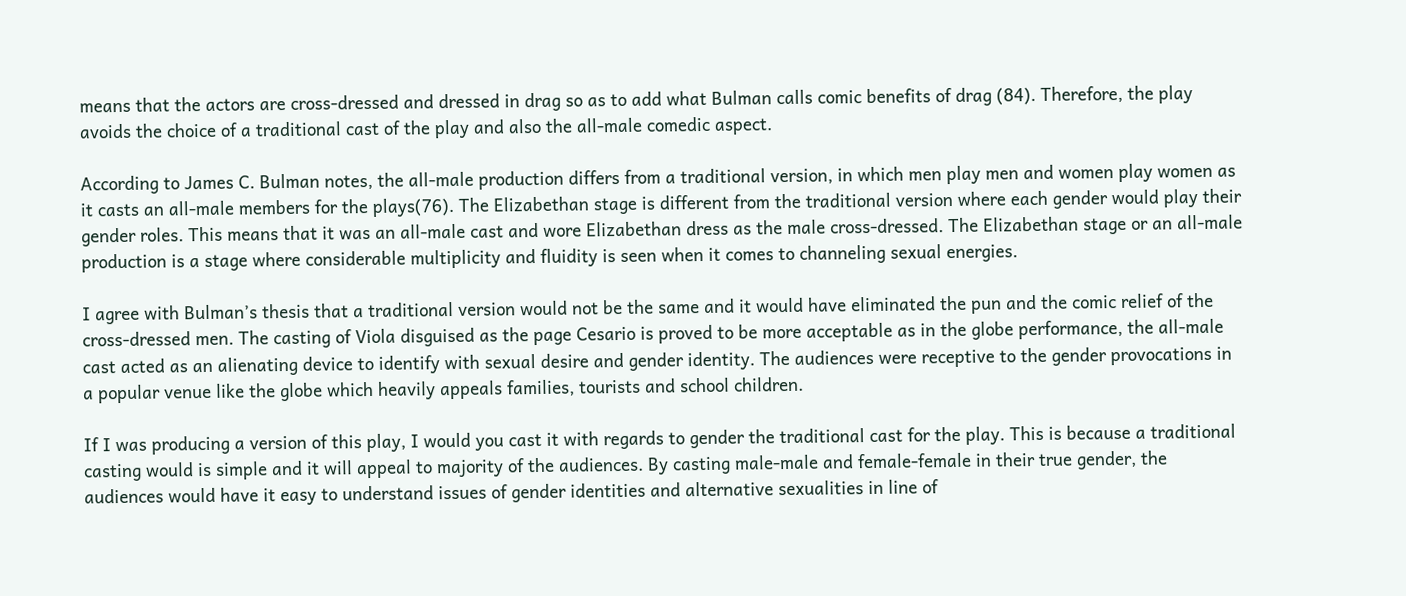means that the actors are cross-dressed and dressed in drag so as to add what Bulman calls comic benefits of drag (84). Therefore, the play avoids the choice of a traditional cast of the play and also the all-male comedic aspect.

According to James C. Bulman notes, the all-male production differs from a traditional version, in which men play men and women play women as it casts an all-male members for the plays(76). The Elizabethan stage is different from the traditional version where each gender would play their gender roles. This means that it was an all-male cast and wore Elizabethan dress as the male cross-dressed. The Elizabethan stage or an all-male production is a stage where considerable multiplicity and fluidity is seen when it comes to channeling sexual energies.

I agree with Bulman’s thesis that a traditional version would not be the same and it would have eliminated the pun and the comic relief of the cross-dressed men. The casting of Viola disguised as the page Cesario is proved to be more acceptable as in the globe performance, the all-male cast acted as an alienating device to identify with sexual desire and gender identity. The audiences were receptive to the gender provocations in a popular venue like the globe which heavily appeals families, tourists and school children.

If I was producing a version of this play, I would you cast it with regards to gender the traditional cast for the play. This is because a traditional casting would is simple and it will appeal to majority of the audiences. By casting male-male and female-female in their true gender, the audiences would have it easy to understand issues of gender identities and alternative sexualities in line of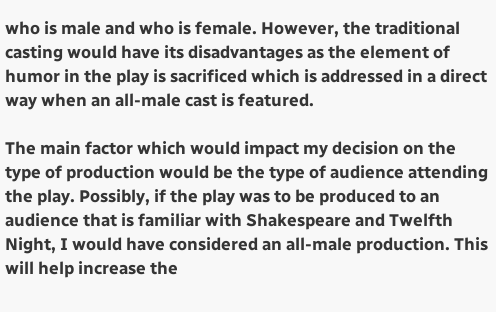who is male and who is female. However, the traditional casting would have its disadvantages as the element of humor in the play is sacrificed which is addressed in a direct way when an all-male cast is featured.

The main factor which would impact my decision on the type of production would be the type of audience attending the play. Possibly, if the play was to be produced to an audience that is familiar with Shakespeare and Twelfth Night, I would have considered an all-male production. This will help increase the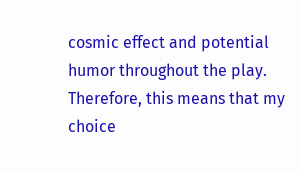cosmic effect and potential humor throughout the play. Therefore, this means that my choice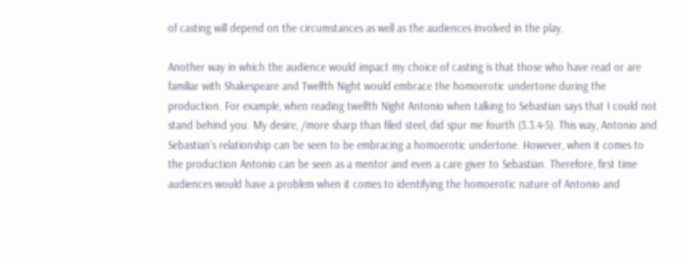of casting will depend on the circumstances as well as the audiences involved in the play.

Another way in which the audience would impact my choice of casting is that those who have read or are familiar with Shakespeare and Twelfth Night would embrace the homoerotic undertone during the production. For example, when reading twelfth Night Antonio when talking to Sebastian says that I could not stand behind you. My desire, /more sharp than filed steel, did spur me fourth (3.3.4-5). This way, Antonio and Sebastian’s relationship can be seen to be embracing a homoerotic undertone. However, when it comes to the production Antonio can be seen as a mentor and even a care giver to Sebastian. Therefore, first time audiences would have a problem when it comes to identifying the homoerotic nature of Antonio and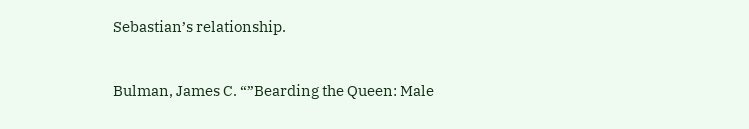Sebastian’s relationship.


Bulman, James C. “”Bearding the Queen: Male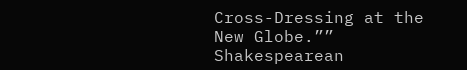Cross-Dressing at the New Globe.”” Shakespearean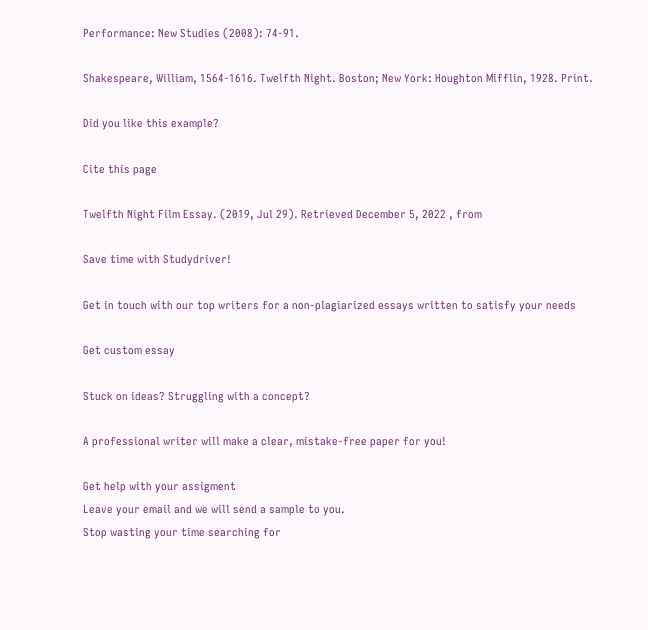Performance: New Studies (2008): 74-91.

Shakespeare, William, 1564-1616. Twelfth Night. Boston; New York: Houghton Mifflin, 1928. Print.

Did you like this example?

Cite this page

Twelfth Night Film Essay. (2019, Jul 29). Retrieved December 5, 2022 , from

Save time with Studydriver!

Get in touch with our top writers for a non-plagiarized essays written to satisfy your needs

Get custom essay

Stuck on ideas? Struggling with a concept?

A professional writer will make a clear, mistake-free paper for you!

Get help with your assigment
Leave your email and we will send a sample to you.
Stop wasting your time searching for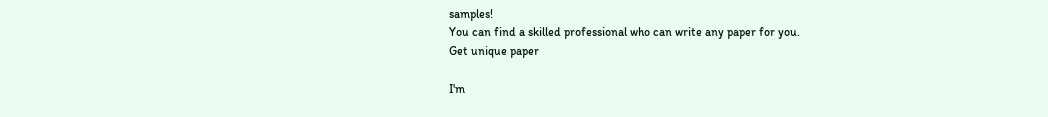samples!
You can find a skilled professional who can write any paper for you.
Get unique paper

I'm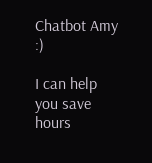Chatbot Amy :)

I can help you save hours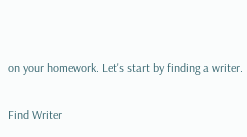on your homework. Let's start by finding a writer.

Find Writer